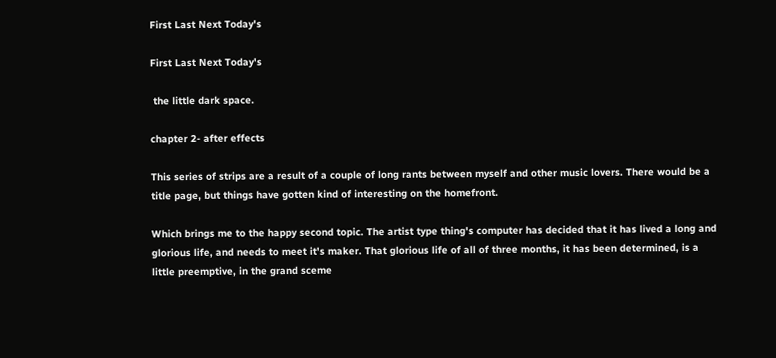First Last Next Today's

First Last Next Today's

 the little dark space.

chapter 2- after effects

This series of strips are a result of a couple of long rants between myself and other music lovers. There would be a title page, but things have gotten kind of interesting on the homefront.

Which brings me to the happy second topic. The artist type thing's computer has decided that it has lived a long and glorious life, and needs to meet it's maker. That glorious life of all of three months, it has been determined, is a little preemptive, in the grand sceme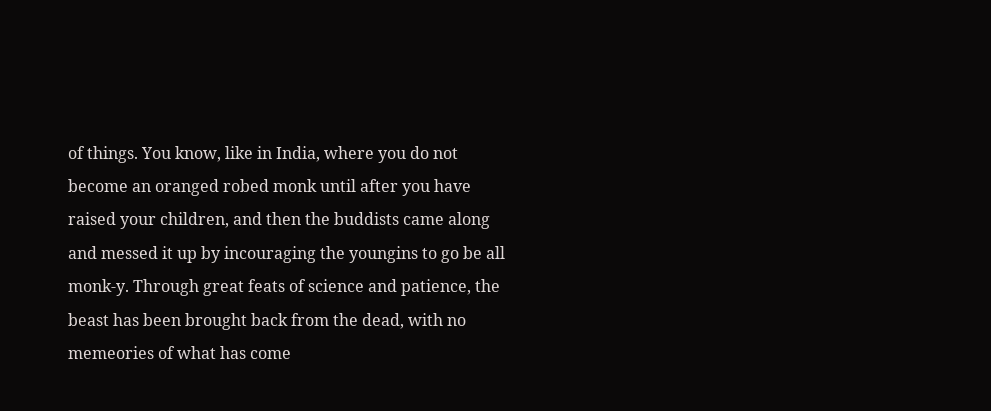of things. You know, like in India, where you do not become an oranged robed monk until after you have raised your children, and then the buddists came along and messed it up by incouraging the youngins to go be all monk-y. Through great feats of science and patience, the beast has been brought back from the dead, with no memeories of what has come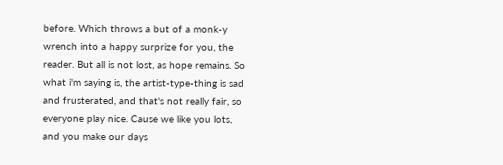before. Which throws a but of a monk-y wrench into a happy surprize for you, the reader. But all is not lost, as hope remains. So what i'm saying is, the artist-type-thing is sad and frusterated, and that's not really fair, so everyone play nice. Cause we like you lots, and you make our days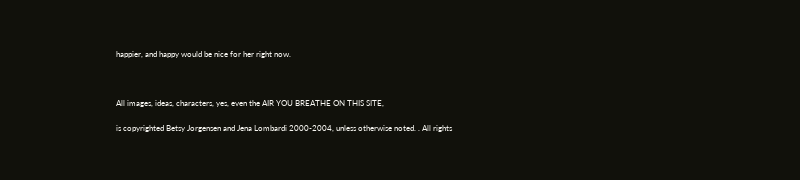happier, and happy would be nice for her right now.



All images, ideas, characters, yes, even the AIR YOU BREATHE ON THIS SITE,

is copyrighted Betsy Jorgensen and Jena Lombardi 2000-2004, unless otherwise noted. . All rights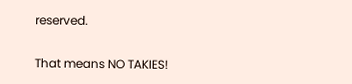reserved.

That means NO TAKIES!